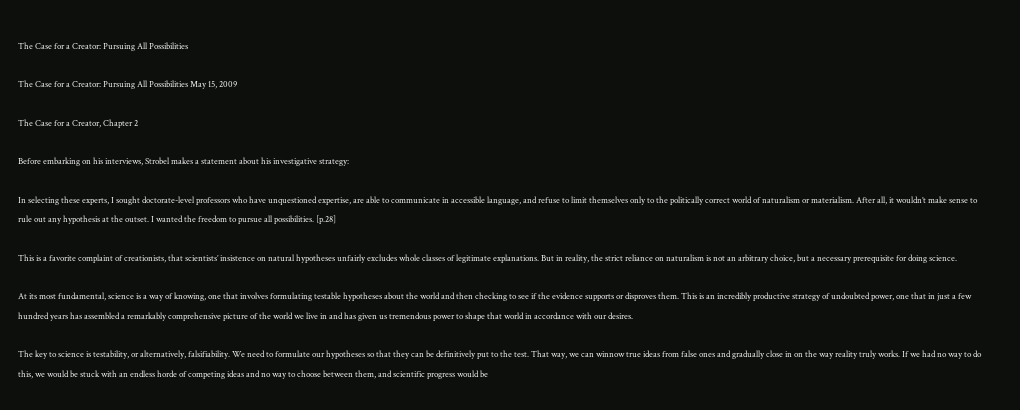The Case for a Creator: Pursuing All Possibilities

The Case for a Creator: Pursuing All Possibilities May 15, 2009

The Case for a Creator, Chapter 2

Before embarking on his interviews, Strobel makes a statement about his investigative strategy:

In selecting these experts, I sought doctorate-level professors who have unquestioned expertise, are able to communicate in accessible language, and refuse to limit themselves only to the politically correct world of naturalism or materialism. After all, it wouldn’t make sense to rule out any hypothesis at the outset. I wanted the freedom to pursue all possibilities. [p.28]

This is a favorite complaint of creationists, that scientists’ insistence on natural hypotheses unfairly excludes whole classes of legitimate explanations. But in reality, the strict reliance on naturalism is not an arbitrary choice, but a necessary prerequisite for doing science.

At its most fundamental, science is a way of knowing, one that involves formulating testable hypotheses about the world and then checking to see if the evidence supports or disproves them. This is an incredibly productive strategy of undoubted power, one that in just a few hundred years has assembled a remarkably comprehensive picture of the world we live in and has given us tremendous power to shape that world in accordance with our desires.

The key to science is testability, or alternatively, falsifiability. We need to formulate our hypotheses so that they can be definitively put to the test. That way, we can winnow true ideas from false ones and gradually close in on the way reality truly works. If we had no way to do this, we would be stuck with an endless horde of competing ideas and no way to choose between them, and scientific progress would be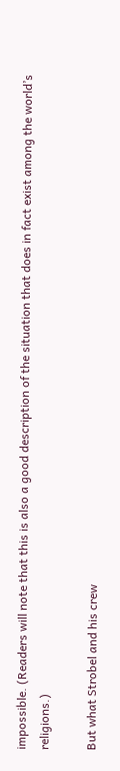impossible. (Readers will note that this is also a good description of the situation that does in fact exist among the world’s religions.)

But what Strobel and his crew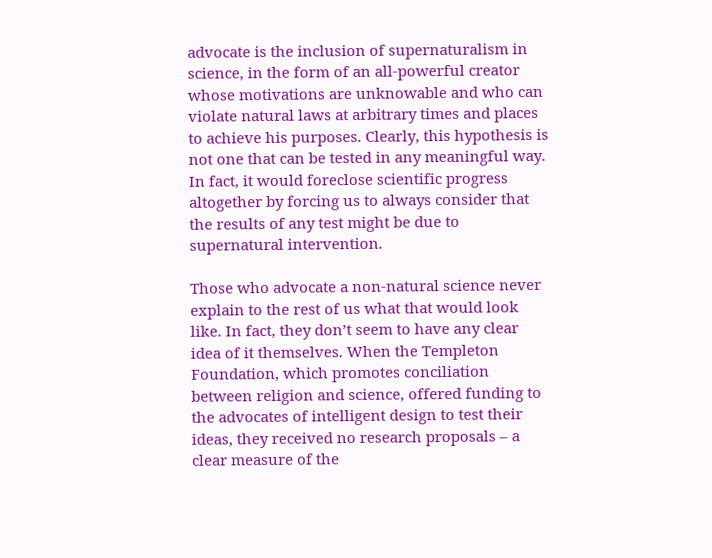advocate is the inclusion of supernaturalism in science, in the form of an all-powerful creator whose motivations are unknowable and who can violate natural laws at arbitrary times and places to achieve his purposes. Clearly, this hypothesis is not one that can be tested in any meaningful way. In fact, it would foreclose scientific progress altogether by forcing us to always consider that the results of any test might be due to supernatural intervention.

Those who advocate a non-natural science never explain to the rest of us what that would look like. In fact, they don’t seem to have any clear idea of it themselves. When the Templeton Foundation, which promotes conciliation between religion and science, offered funding to the advocates of intelligent design to test their ideas, they received no research proposals – a clear measure of the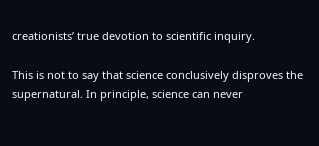creationists’ true devotion to scientific inquiry.

This is not to say that science conclusively disproves the supernatural. In principle, science can never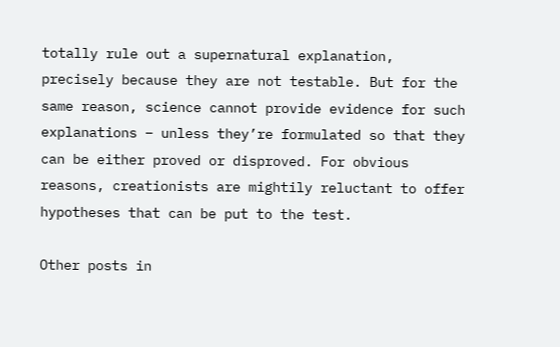totally rule out a supernatural explanation, precisely because they are not testable. But for the same reason, science cannot provide evidence for such explanations – unless they’re formulated so that they can be either proved or disproved. For obvious reasons, creationists are mightily reluctant to offer hypotheses that can be put to the test.

Other posts in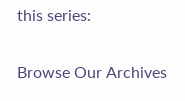this series:

Browse Our Archives